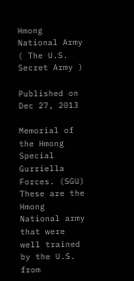Hmong National Army ( The U.S. Secret Army )

Published on Dec 27, 2013

Memorial of the Hmong Special Gurriella Forces. (SGU)
These are the Hmong National army that were well trained by the U.S. from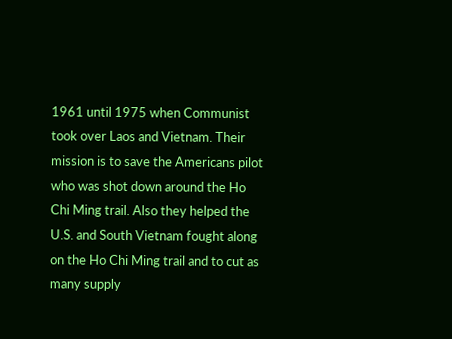1961 until 1975 when Communist took over Laos and Vietnam. Their mission is to save the Americans pilot who was shot down around the Ho Chi Ming trail. Also they helped the U.S. and South Vietnam fought along on the Ho Chi Ming trail and to cut as many supply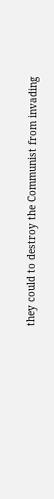they could to destroy the Communist from invading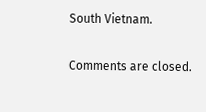South Vietnam.

Comments are closed.